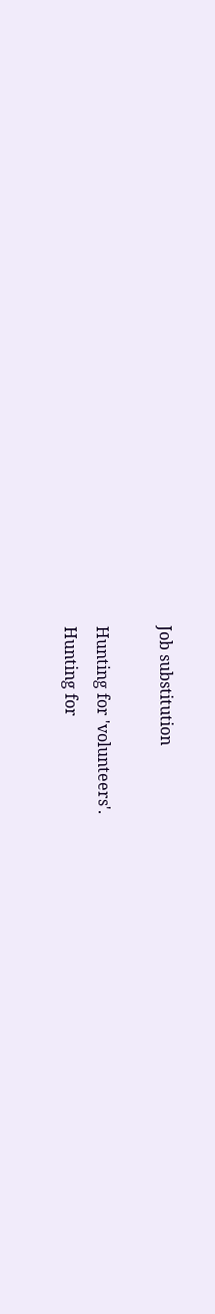Job substitution

Hunting for 'volunteers'.
Hunting for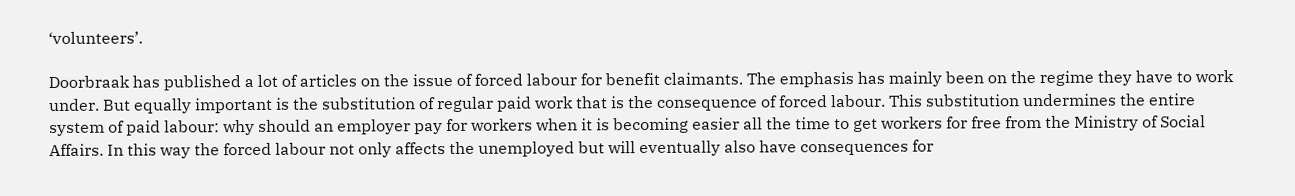‘volunteers’.

Doorbraak has published a lot of articles on the issue of forced labour for benefit claimants. The emphasis has mainly been on the regime they have to work under. But equally important is the substitution of regular paid work that is the consequence of forced labour. This substitution undermines the entire system of paid labour: why should an employer pay for workers when it is becoming easier all the time to get workers for free from the Ministry of Social Affairs. In this way the forced labour not only affects the unemployed but will eventually also have consequences for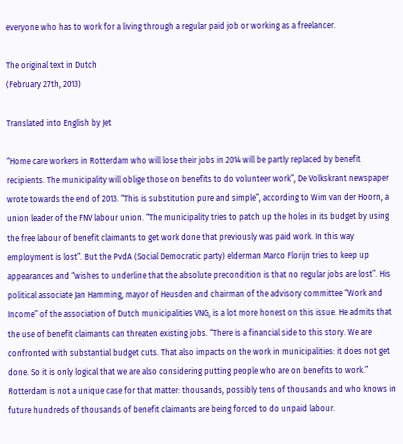everyone who has to work for a living through a regular paid job or working as a freelancer.

The original text in Dutch
(February 27th, 2013)

Translated into English by Jet

“Home care workers in Rotterdam who will lose their jobs in 2014 will be partly replaced by benefit recipients. The municipality will oblige those on benefits to do volunteer work”, De Volkskrant newspaper wrote towards the end of 2013. “This is substitution pure and simple”, according to Wim van der Hoorn, a union leader of the FNV labour union. “The municipality tries to patch up the holes in its budget by using the free labour of benefit claimants to get work done that previously was paid work. In this way employment is lost”. But the PvdA (Social Democratic party) elderman Marco Florijn tries to keep up appearances and “wishes to underline that the absolute precondition is that no regular jobs are lost”. His political associate Jan Hamming, mayor of Heusden and chairman of the advisory committee “Work and Income” of the association of Dutch municipalities VNG, is a lot more honest on this issue. He admits that the use of benefit claimants can threaten existing jobs. “There is a financial side to this story. We are confronted with substantial budget cuts. That also impacts on the work in municipalities: it does not get done. So it is only logical that we are also considering putting people who are on benefits to work.” Rotterdam is not a unique case for that matter: thousands, possibly tens of thousands and who knows in future hundreds of thousands of benefit claimants are being forced to do unpaid labour.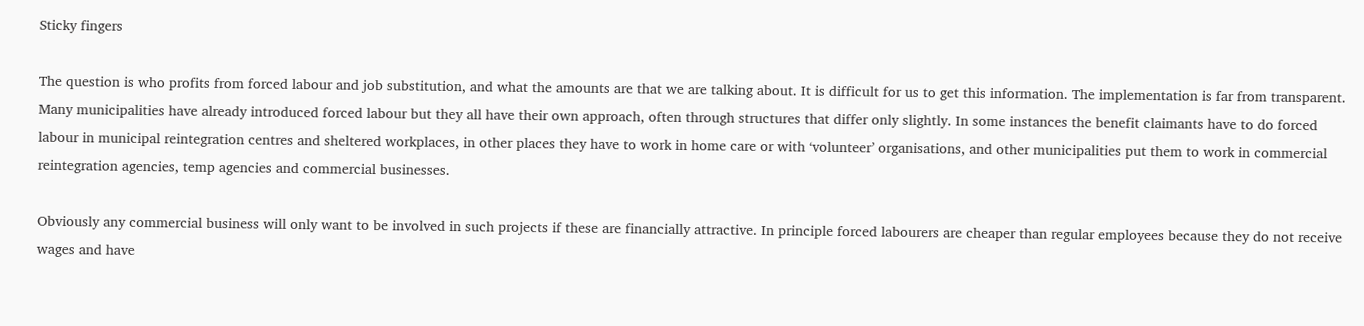Sticky fingers

The question is who profits from forced labour and job substitution, and what the amounts are that we are talking about. It is difficult for us to get this information. The implementation is far from transparent. Many municipalities have already introduced forced labour but they all have their own approach, often through structures that differ only slightly. In some instances the benefit claimants have to do forced labour in municipal reintegration centres and sheltered workplaces, in other places they have to work in home care or with ‘volunteer’ organisations, and other municipalities put them to work in commercial reintegration agencies, temp agencies and commercial businesses.

Obviously any commercial business will only want to be involved in such projects if these are financially attractive. In principle forced labourers are cheaper than regular employees because they do not receive wages and have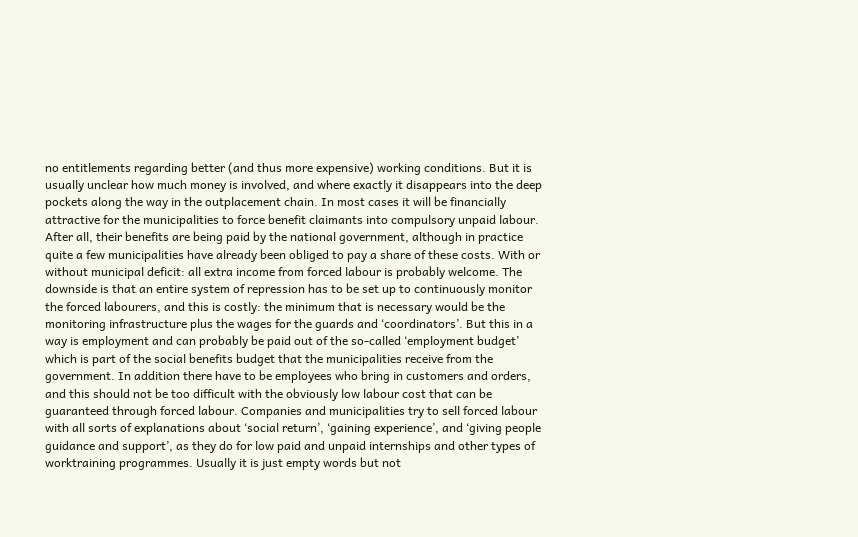no entitlements regarding better (and thus more expensive) working conditions. But it is usually unclear how much money is involved, and where exactly it disappears into the deep pockets along the way in the outplacement chain. In most cases it will be financially attractive for the municipalities to force benefit claimants into compulsory unpaid labour. After all, their benefits are being paid by the national government, although in practice quite a few municipalities have already been obliged to pay a share of these costs. With or without municipal deficit: all extra income from forced labour is probably welcome. The downside is that an entire system of repression has to be set up to continuously monitor the forced labourers, and this is costly: the minimum that is necessary would be the monitoring infrastructure plus the wages for the guards and ‘coordinators’. But this in a way is employment and can probably be paid out of the so-called ‘employment budget’ which is part of the social benefits budget that the municipalities receive from the government. In addition there have to be employees who bring in customers and orders, and this should not be too difficult with the obviously low labour cost that can be guaranteed through forced labour. Companies and municipalities try to sell forced labour with all sorts of explanations about ‘social return’, ‘gaining experience’, and ‘giving people guidance and support’, as they do for low paid and unpaid internships and other types of worktraining programmes. Usually it is just empty words but not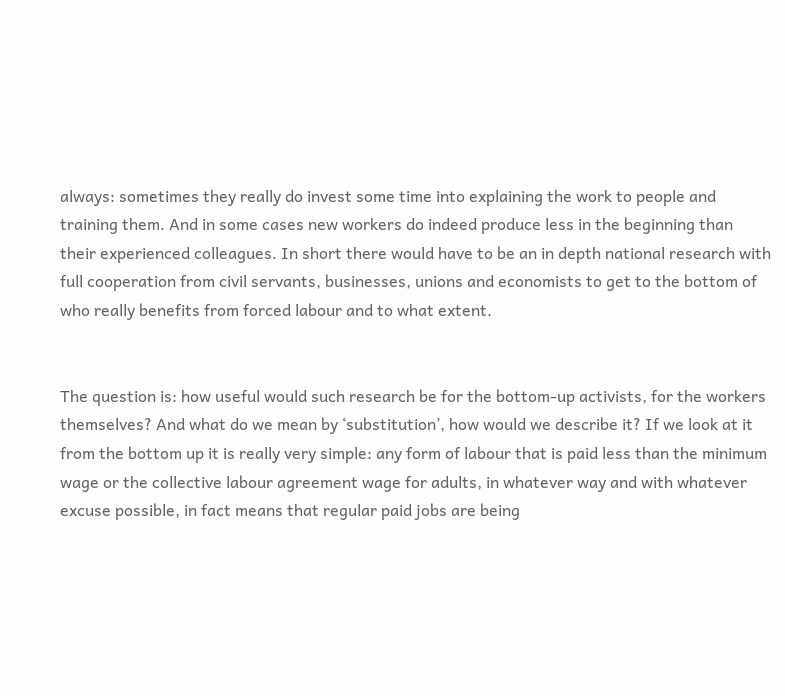always: sometimes they really do invest some time into explaining the work to people and training them. And in some cases new workers do indeed produce less in the beginning than their experienced colleagues. In short there would have to be an in depth national research with full cooperation from civil servants, businesses, unions and economists to get to the bottom of who really benefits from forced labour and to what extent.


The question is: how useful would such research be for the bottom-up activists, for the workers themselves? And what do we mean by ‘substitution’, how would we describe it? If we look at it from the bottom up it is really very simple: any form of labour that is paid less than the minimum wage or the collective labour agreement wage for adults, in whatever way and with whatever excuse possible, in fact means that regular paid jobs are being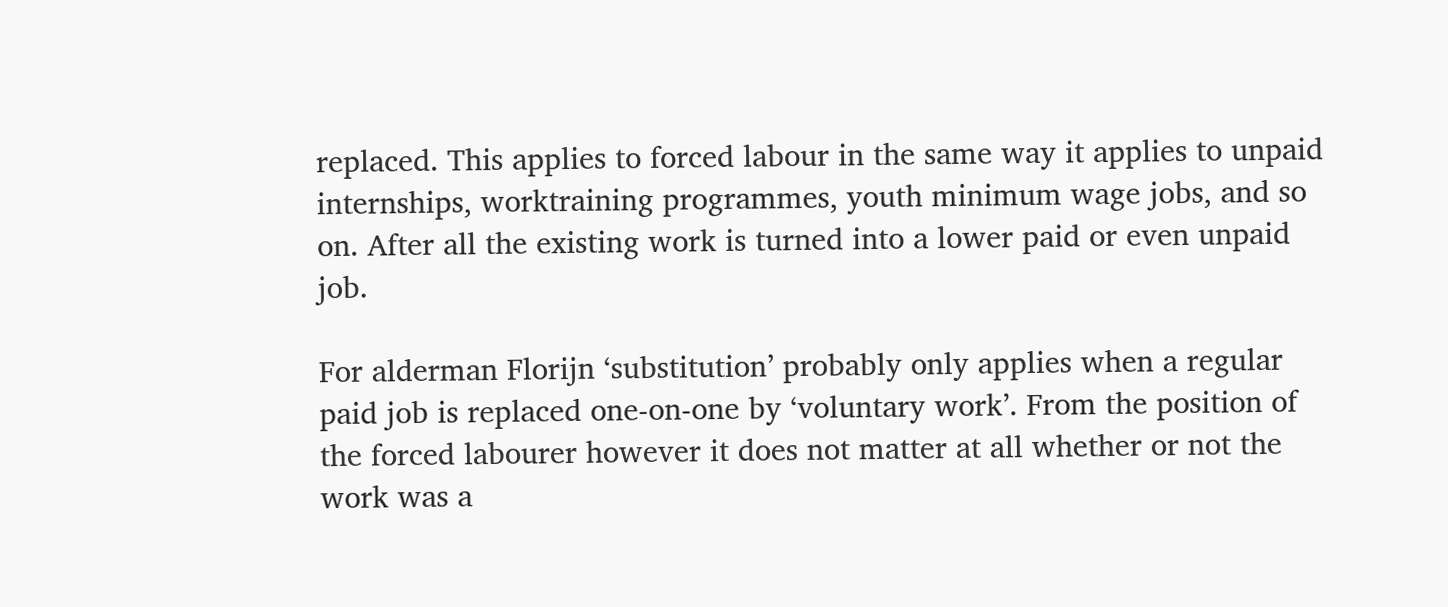replaced. This applies to forced labour in the same way it applies to unpaid internships, worktraining programmes, youth minimum wage jobs, and so on. After all the existing work is turned into a lower paid or even unpaid job.

For alderman Florijn ‘substitution’ probably only applies when a regular paid job is replaced one-on-one by ‘voluntary work’. From the position of the forced labourer however it does not matter at all whether or not the work was a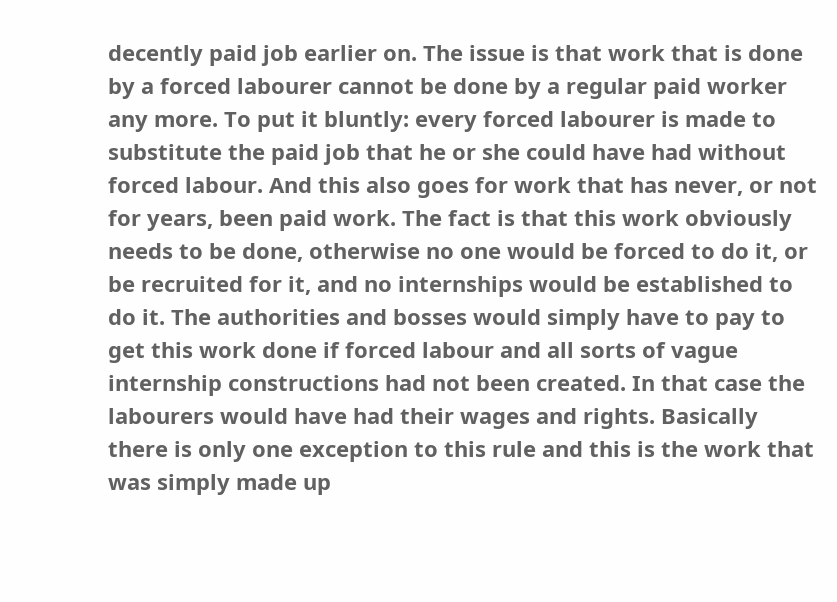decently paid job earlier on. The issue is that work that is done by a forced labourer cannot be done by a regular paid worker any more. To put it bluntly: every forced labourer is made to substitute the paid job that he or she could have had without forced labour. And this also goes for work that has never, or not for years, been paid work. The fact is that this work obviously needs to be done, otherwise no one would be forced to do it, or be recruited for it, and no internships would be established to do it. The authorities and bosses would simply have to pay to get this work done if forced labour and all sorts of vague internship constructions had not been created. In that case the labourers would have had their wages and rights. Basically there is only one exception to this rule and this is the work that was simply made up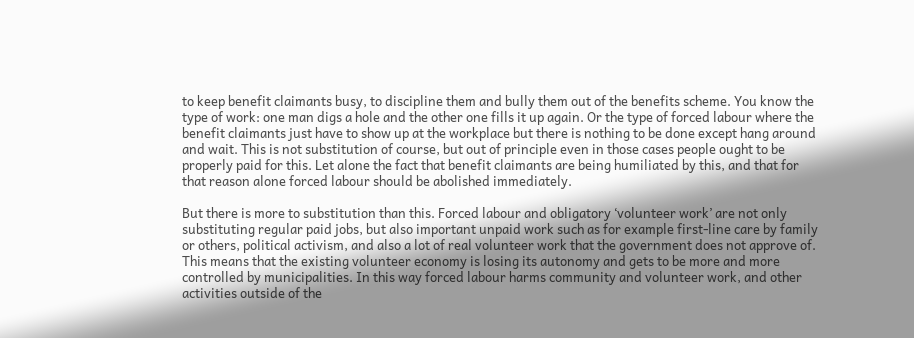to keep benefit claimants busy, to discipline them and bully them out of the benefits scheme. You know the type of work: one man digs a hole and the other one fills it up again. Or the type of forced labour where the benefit claimants just have to show up at the workplace but there is nothing to be done except hang around and wait. This is not substitution of course, but out of principle even in those cases people ought to be properly paid for this. Let alone the fact that benefit claimants are being humiliated by this, and that for that reason alone forced labour should be abolished immediately.

But there is more to substitution than this. Forced labour and obligatory ‘volunteer work’ are not only substituting regular paid jobs, but also important unpaid work such as for example first-line care by family or others, political activism, and also a lot of real volunteer work that the government does not approve of. This means that the existing volunteer economy is losing its autonomy and gets to be more and more controlled by municipalities. In this way forced labour harms community and volunteer work, and other activities outside of the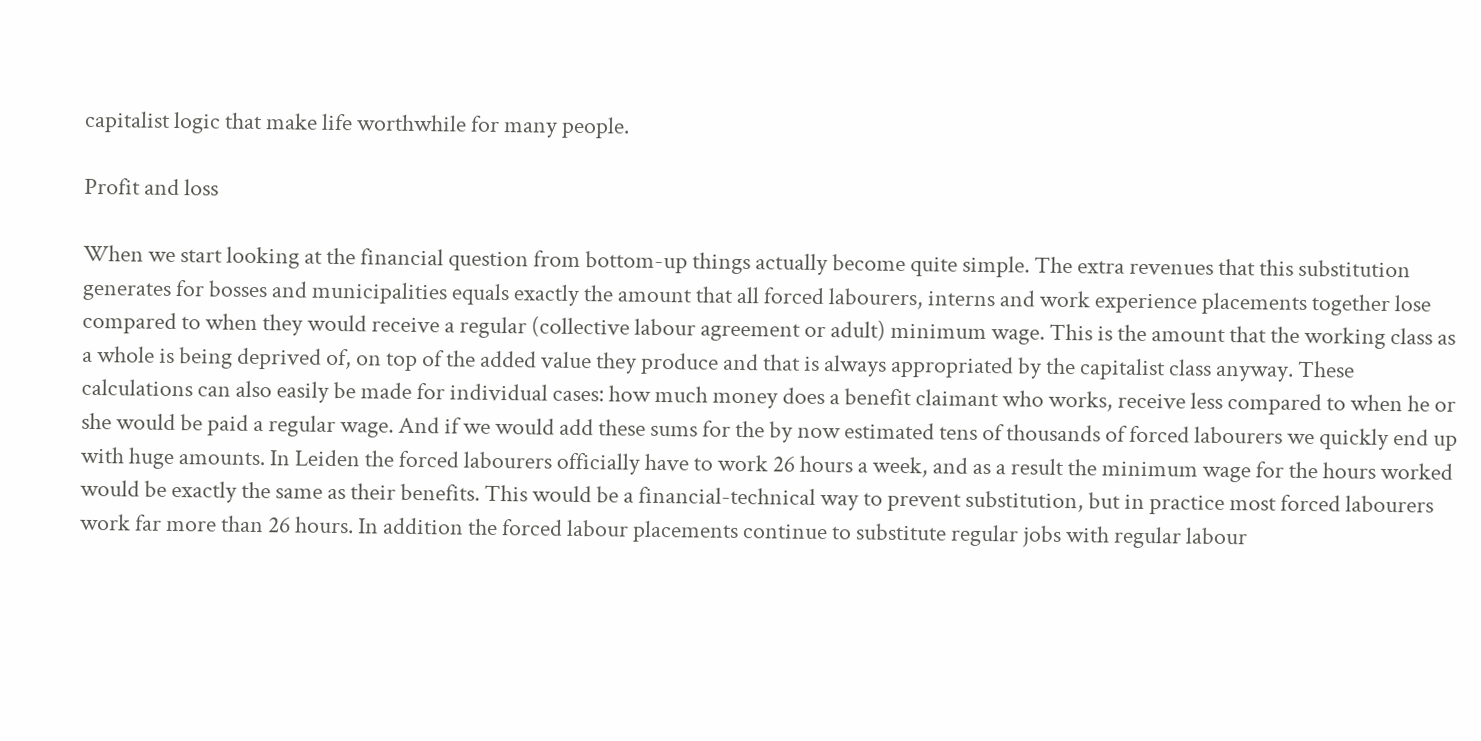capitalist logic that make life worthwhile for many people.

Profit and loss

When we start looking at the financial question from bottom-up things actually become quite simple. The extra revenues that this substitution generates for bosses and municipalities equals exactly the amount that all forced labourers, interns and work experience placements together lose compared to when they would receive a regular (collective labour agreement or adult) minimum wage. This is the amount that the working class as a whole is being deprived of, on top of the added value they produce and that is always appropriated by the capitalist class anyway. These calculations can also easily be made for individual cases: how much money does a benefit claimant who works, receive less compared to when he or she would be paid a regular wage. And if we would add these sums for the by now estimated tens of thousands of forced labourers we quickly end up with huge amounts. In Leiden the forced labourers officially have to work 26 hours a week, and as a result the minimum wage for the hours worked would be exactly the same as their benefits. This would be a financial-technical way to prevent substitution, but in practice most forced labourers work far more than 26 hours. In addition the forced labour placements continue to substitute regular jobs with regular labour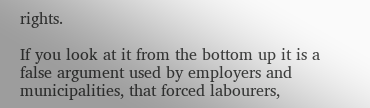rights.

If you look at it from the bottom up it is a false argument used by employers and municipalities, that forced labourers,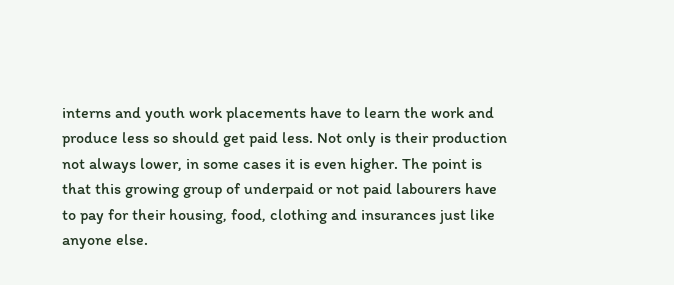interns and youth work placements have to learn the work and produce less so should get paid less. Not only is their production not always lower, in some cases it is even higher. The point is that this growing group of underpaid or not paid labourers have to pay for their housing, food, clothing and insurances just like anyone else.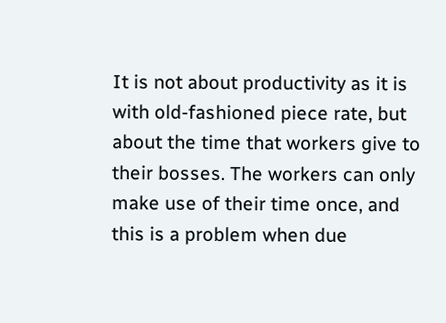It is not about productivity as it is with old-fashioned piece rate, but about the time that workers give to their bosses. The workers can only make use of their time once, and this is a problem when due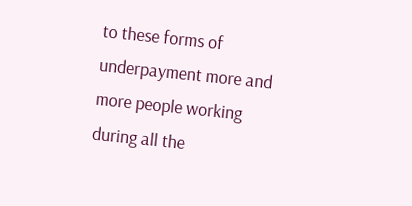to these forms of underpayment more and more people working during all the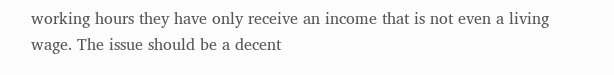working hours they have only receive an income that is not even a living wage. The issue should be a decent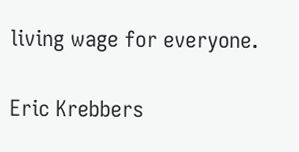living wage for everyone.

Eric Krebbers